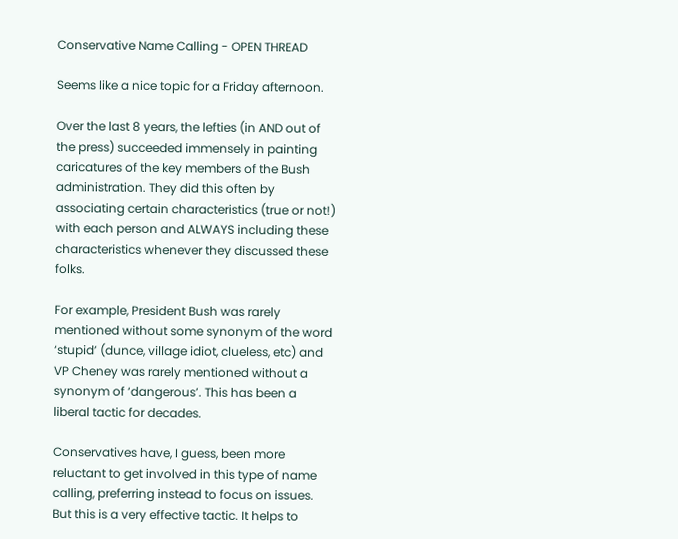Conservative Name Calling - OPEN THREAD

Seems like a nice topic for a Friday afternoon.

Over the last 8 years, the lefties (in AND out of the press) succeeded immensely in painting caricatures of the key members of the Bush administration. They did this often by associating certain characteristics (true or not!) with each person and ALWAYS including these characteristics whenever they discussed these folks.

For example, President Bush was rarely mentioned without some synonym of the word ‘stupid’ (dunce, village idiot, clueless, etc) and VP Cheney was rarely mentioned without a synonym of ‘dangerous’. This has been a liberal tactic for decades.

Conservatives have, I guess, been more reluctant to get involved in this type of name calling, preferring instead to focus on issues. But this is a very effective tactic. It helps to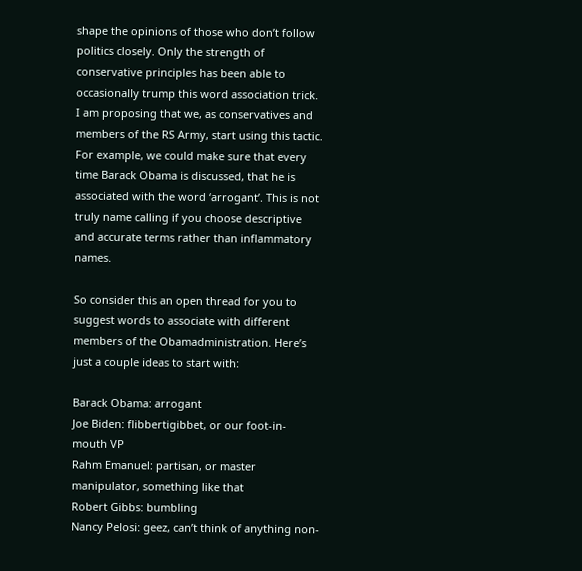shape the opinions of those who don’t follow politics closely. Only the strength of conservative principles has been able to occasionally trump this word association trick. I am proposing that we, as conservatives and members of the RS Army, start using this tactic. For example, we could make sure that every time Barack Obama is discussed, that he is associated with the word ‘arrogant’. This is not truly name calling if you choose descriptive and accurate terms rather than inflammatory names.

So consider this an open thread for you to suggest words to associate with different members of the Obamadministration. Here’s just a couple ideas to start with:

Barack Obama: arrogant
Joe Biden: flibbertigibbet, or our foot-in-mouth VP
Rahm Emanuel: partisan, or master manipulator, something like that
Robert Gibbs: bumbling
Nancy Pelosi: geez, can’t think of anything non-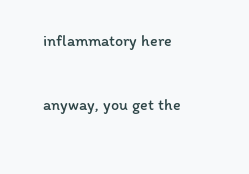inflammatory here

anyway, you get the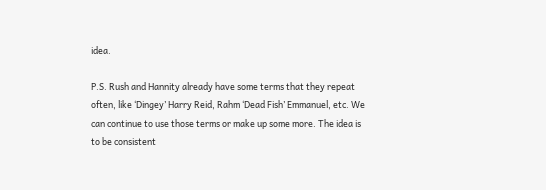idea.

P.S. Rush and Hannity already have some terms that they repeat often, like ‘Dingey’ Harry Reid, Rahm ‘Dead Fish’ Emmanuel, etc. We can continue to use those terms or make up some more. The idea is to be consistent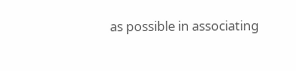as possible in associating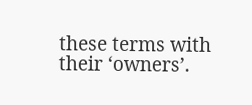these terms with their ‘owners’.